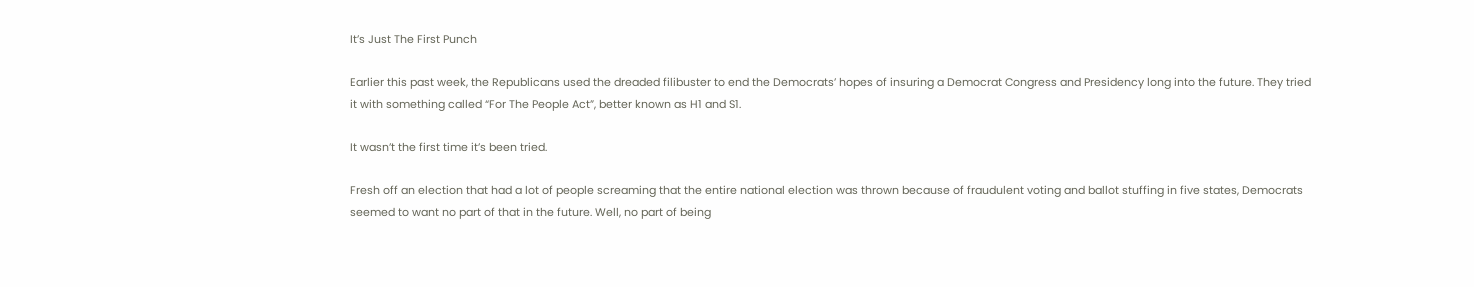It’s Just The First Punch

Earlier this past week, the Republicans used the dreaded filibuster to end the Democrats’ hopes of insuring a Democrat Congress and Presidency long into the future. They tried it with something called “For The People Act”, better known as H1 and S1.

It wasn’t the first time it’s been tried.

Fresh off an election that had a lot of people screaming that the entire national election was thrown because of fraudulent voting and ballot stuffing in five states, Democrats seemed to want no part of that in the future. Well, no part of being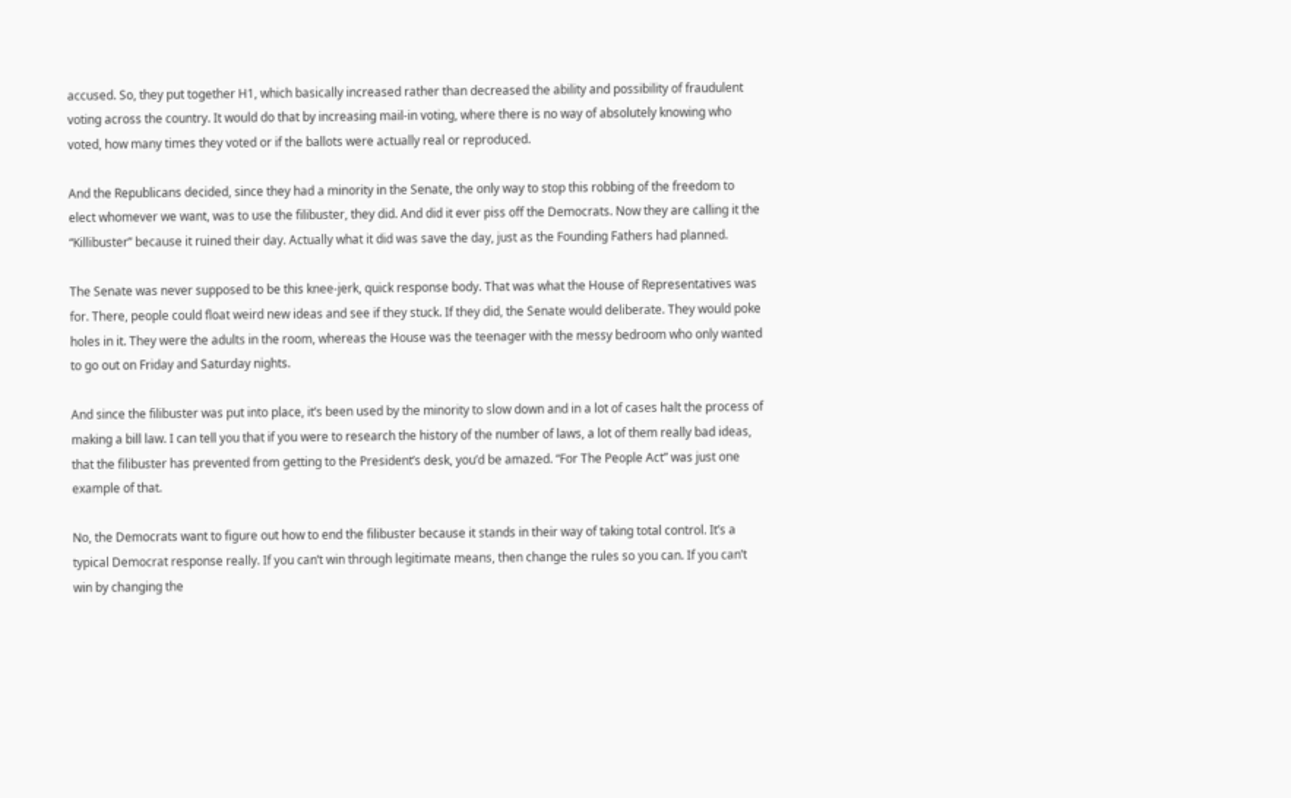accused. So, they put together H1, which basically increased rather than decreased the ability and possibility of fraudulent voting across the country. It would do that by increasing mail-in voting, where there is no way of absolutely knowing who voted, how many times they voted or if the ballots were actually real or reproduced.

And the Republicans decided, since they had a minority in the Senate, the only way to stop this robbing of the freedom to elect whomever we want, was to use the filibuster, they did. And did it ever piss off the Democrats. Now they are calling it the “Killibuster” because it ruined their day. Actually what it did was save the day, just as the Founding Fathers had planned.

The Senate was never supposed to be this knee-jerk, quick response body. That was what the House of Representatives was for. There, people could float weird new ideas and see if they stuck. If they did, the Senate would deliberate. They would poke holes in it. They were the adults in the room, whereas the House was the teenager with the messy bedroom who only wanted to go out on Friday and Saturday nights.

And since the filibuster was put into place, it’s been used by the minority to slow down and in a lot of cases halt the process of making a bill law. I can tell you that if you were to research the history of the number of laws, a lot of them really bad ideas, that the filibuster has prevented from getting to the President’s desk, you’d be amazed. “For The People Act” was just one example of that.

No, the Democrats want to figure out how to end the filibuster because it stands in their way of taking total control. It’s a typical Democrat response really. If you can’t win through legitimate means, then change the rules so you can. If you can’t win by changing the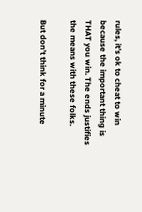rules, it’s ok to cheat to win because the important thing is THAT you win. The ends justifies the means with these folks.

But don’t think for a minute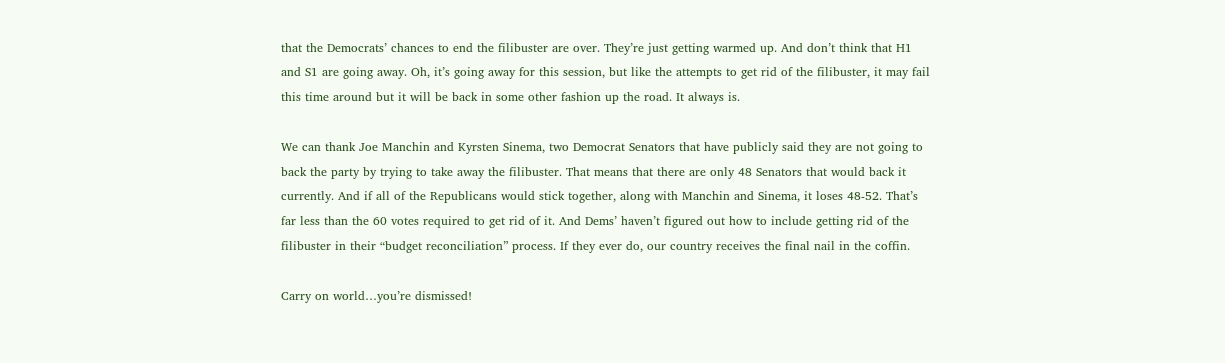that the Democrats’ chances to end the filibuster are over. They’re just getting warmed up. And don’t think that H1 and S1 are going away. Oh, it’s going away for this session, but like the attempts to get rid of the filibuster, it may fail this time around but it will be back in some other fashion up the road. It always is.

We can thank Joe Manchin and Kyrsten Sinema, two Democrat Senators that have publicly said they are not going to back the party by trying to take away the filibuster. That means that there are only 48 Senators that would back it currently. And if all of the Republicans would stick together, along with Manchin and Sinema, it loses 48-52. That’s far less than the 60 votes required to get rid of it. And Dems’ haven’t figured out how to include getting rid of the filibuster in their “budget reconciliation” process. If they ever do, our country receives the final nail in the coffin.

Carry on world…you’re dismissed!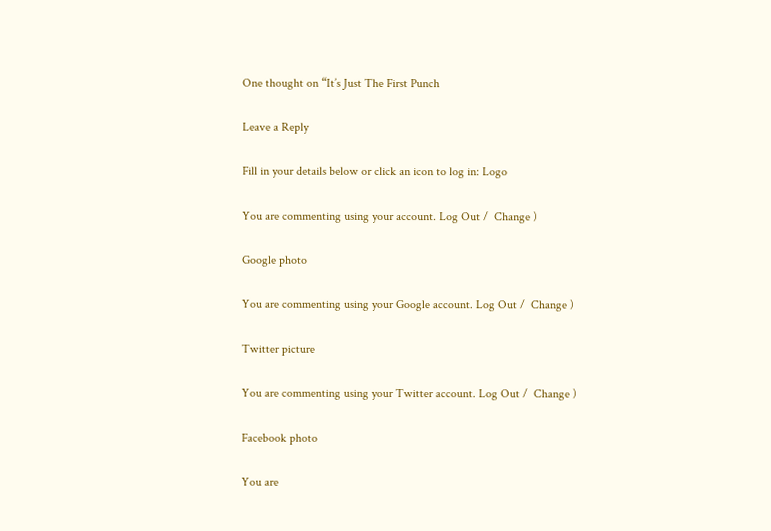One thought on “It’s Just The First Punch

Leave a Reply

Fill in your details below or click an icon to log in: Logo

You are commenting using your account. Log Out /  Change )

Google photo

You are commenting using your Google account. Log Out /  Change )

Twitter picture

You are commenting using your Twitter account. Log Out /  Change )

Facebook photo

You are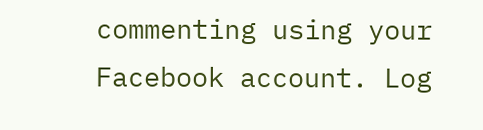commenting using your Facebook account. Log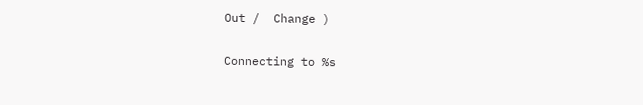Out /  Change )

Connecting to %s